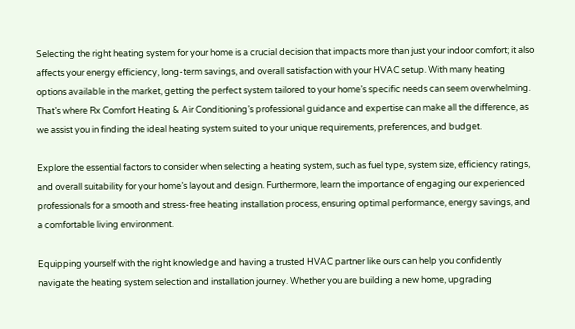Selecting the right heating system for your home is a crucial decision that impacts more than just your indoor comfort; it also affects your energy efficiency, long-term savings, and overall satisfaction with your HVAC setup. With many heating options available in the market, getting the perfect system tailored to your home’s specific needs can seem overwhelming. That’s where Rx Comfort Heating & Air Conditioning’s professional guidance and expertise can make all the difference, as we assist you in finding the ideal heating system suited to your unique requirements, preferences, and budget.

Explore the essential factors to consider when selecting a heating system, such as fuel type, system size, efficiency ratings, and overall suitability for your home’s layout and design. Furthermore, learn the importance of engaging our experienced professionals for a smooth and stress-free heating installation process, ensuring optimal performance, energy savings, and a comfortable living environment.

Equipping yourself with the right knowledge and having a trusted HVAC partner like ours can help you confidently navigate the heating system selection and installation journey. Whether you are building a new home, upgrading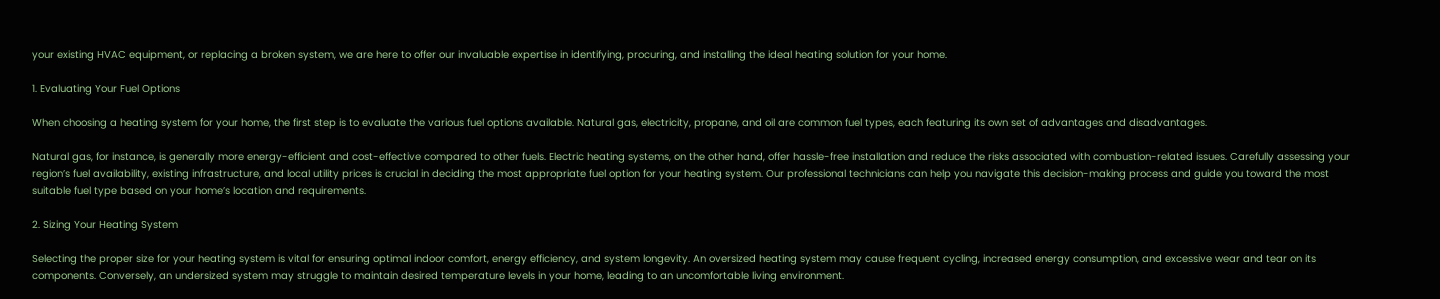your existing HVAC equipment, or replacing a broken system, we are here to offer our invaluable expertise in identifying, procuring, and installing the ideal heating solution for your home.

1. Evaluating Your Fuel Options

When choosing a heating system for your home, the first step is to evaluate the various fuel options available. Natural gas, electricity, propane, and oil are common fuel types, each featuring its own set of advantages and disadvantages.

Natural gas, for instance, is generally more energy-efficient and cost-effective compared to other fuels. Electric heating systems, on the other hand, offer hassle-free installation and reduce the risks associated with combustion-related issues. Carefully assessing your region’s fuel availability, existing infrastructure, and local utility prices is crucial in deciding the most appropriate fuel option for your heating system. Our professional technicians can help you navigate this decision-making process and guide you toward the most suitable fuel type based on your home’s location and requirements.

2. Sizing Your Heating System

Selecting the proper size for your heating system is vital for ensuring optimal indoor comfort, energy efficiency, and system longevity. An oversized heating system may cause frequent cycling, increased energy consumption, and excessive wear and tear on its components. Conversely, an undersized system may struggle to maintain desired temperature levels in your home, leading to an uncomfortable living environment.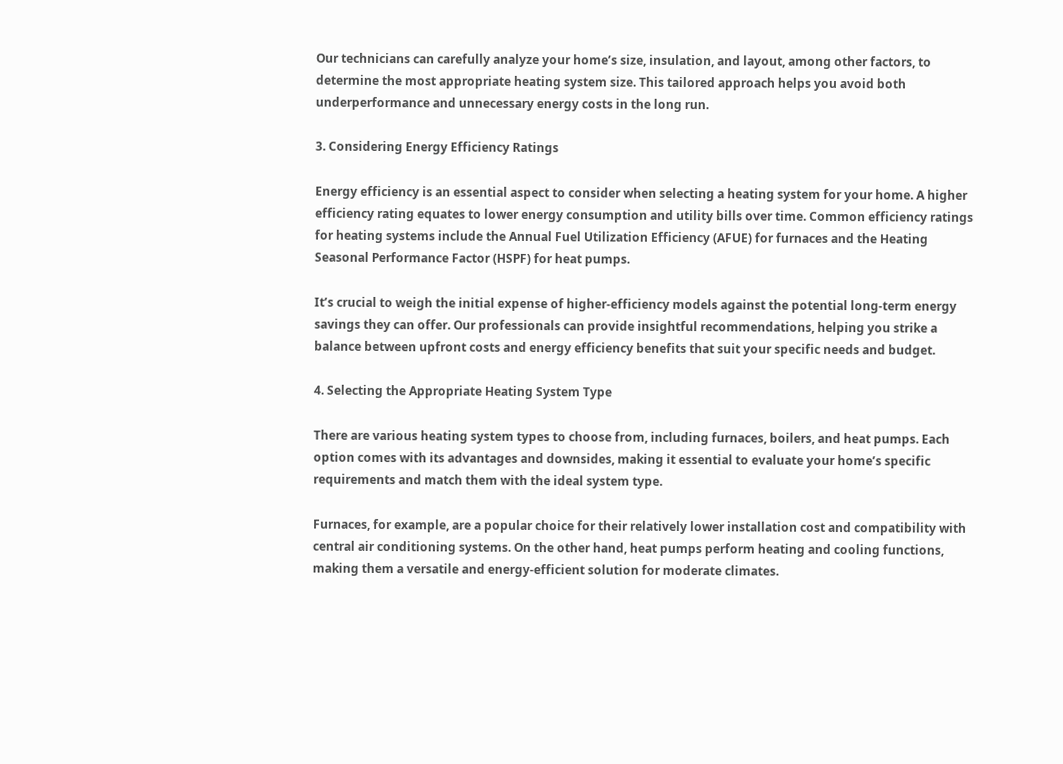Our technicians can carefully analyze your home’s size, insulation, and layout, among other factors, to determine the most appropriate heating system size. This tailored approach helps you avoid both underperformance and unnecessary energy costs in the long run.

3. Considering Energy Efficiency Ratings

Energy efficiency is an essential aspect to consider when selecting a heating system for your home. A higher efficiency rating equates to lower energy consumption and utility bills over time. Common efficiency ratings for heating systems include the Annual Fuel Utilization Efficiency (AFUE) for furnaces and the Heating Seasonal Performance Factor (HSPF) for heat pumps.

It’s crucial to weigh the initial expense of higher-efficiency models against the potential long-term energy savings they can offer. Our professionals can provide insightful recommendations, helping you strike a balance between upfront costs and energy efficiency benefits that suit your specific needs and budget.

4. Selecting the Appropriate Heating System Type

There are various heating system types to choose from, including furnaces, boilers, and heat pumps. Each option comes with its advantages and downsides, making it essential to evaluate your home’s specific requirements and match them with the ideal system type.

Furnaces, for example, are a popular choice for their relatively lower installation cost and compatibility with central air conditioning systems. On the other hand, heat pumps perform heating and cooling functions, making them a versatile and energy-efficient solution for moderate climates.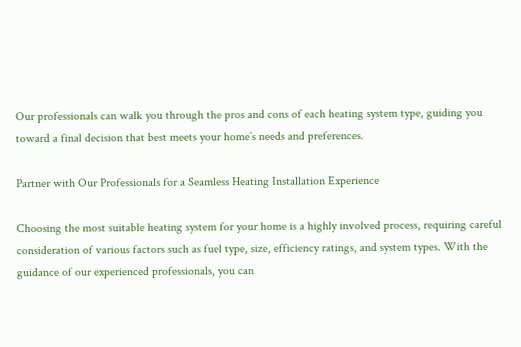Our professionals can walk you through the pros and cons of each heating system type, guiding you toward a final decision that best meets your home’s needs and preferences.

Partner with Our Professionals for a Seamless Heating Installation Experience

Choosing the most suitable heating system for your home is a highly involved process, requiring careful consideration of various factors such as fuel type, size, efficiency ratings, and system types. With the guidance of our experienced professionals, you can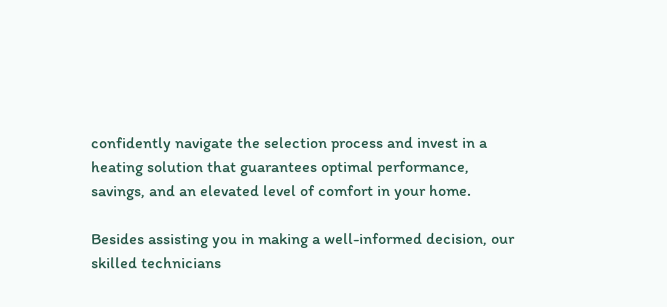confidently navigate the selection process and invest in a heating solution that guarantees optimal performance, savings, and an elevated level of comfort in your home.

Besides assisting you in making a well-informed decision, our skilled technicians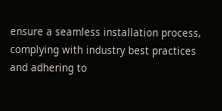ensure a seamless installation process, complying with industry best practices and adhering to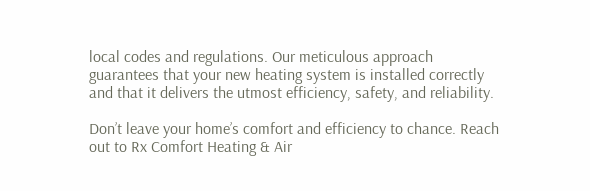local codes and regulations. Our meticulous approach guarantees that your new heating system is installed correctly and that it delivers the utmost efficiency, safety, and reliability.

Don’t leave your home’s comfort and efficiency to chance. Reach out to Rx Comfort Heating & Air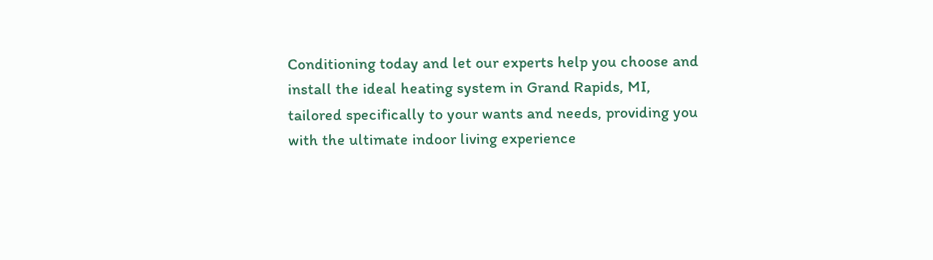Conditioning today and let our experts help you choose and install the ideal heating system in Grand Rapids, MI, tailored specifically to your wants and needs, providing you with the ultimate indoor living experience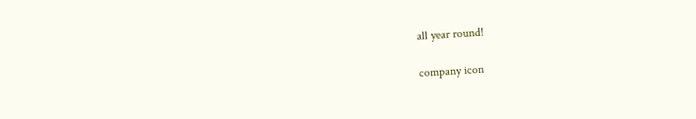all year round!

company icon